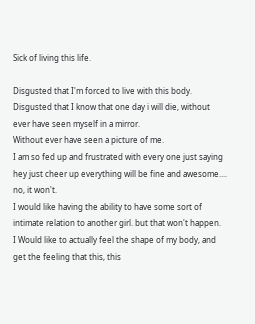Sick of living this life.

Disgusted that I'm forced to live with this body.
Disgusted that I know that one day i will die, without ever have seen myself in a mirror.
Without ever have seen a picture of me.
I am so fed up and frustrated with every one just saying hey just cheer up everything will be fine and awesome.... no, it won't.
I would like having the ability to have some sort of intimate relation to another girl. but that won't happen.
I Would like to actually feel the shape of my body, and get the feeling that this, this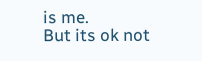is me.
But its ok not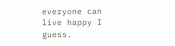everyone can live happy I guess.